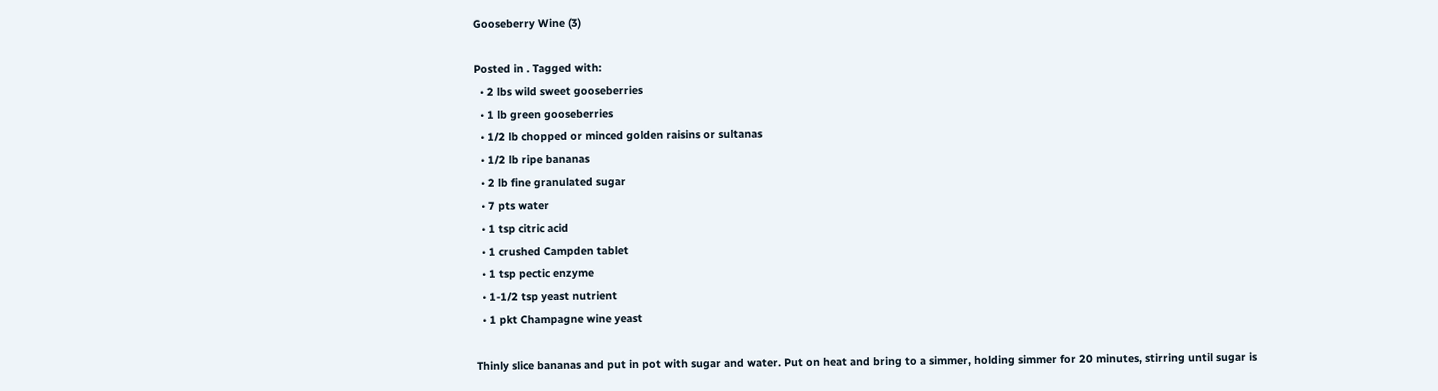Gooseberry Wine (3)

Posted in . Tagged with:
  • 2 lbs wild sweet gooseberries
  • 1 lb green gooseberries
  • 1/2 lb chopped or minced golden raisins or sultanas
  • 1/2 lb ripe bananas
  • 2 lb fine granulated sugar
  • 7 pts water
  • 1 tsp citric acid
  • 1 crushed Campden tablet
  • 1 tsp pectic enzyme
  • 1-1/2 tsp yeast nutrient
  • 1 pkt Champagne wine yeast

Thinly slice bananas and put in pot with sugar and water. Put on heat and bring to a simmer, holding simmer for 20 minutes, stirring until sugar is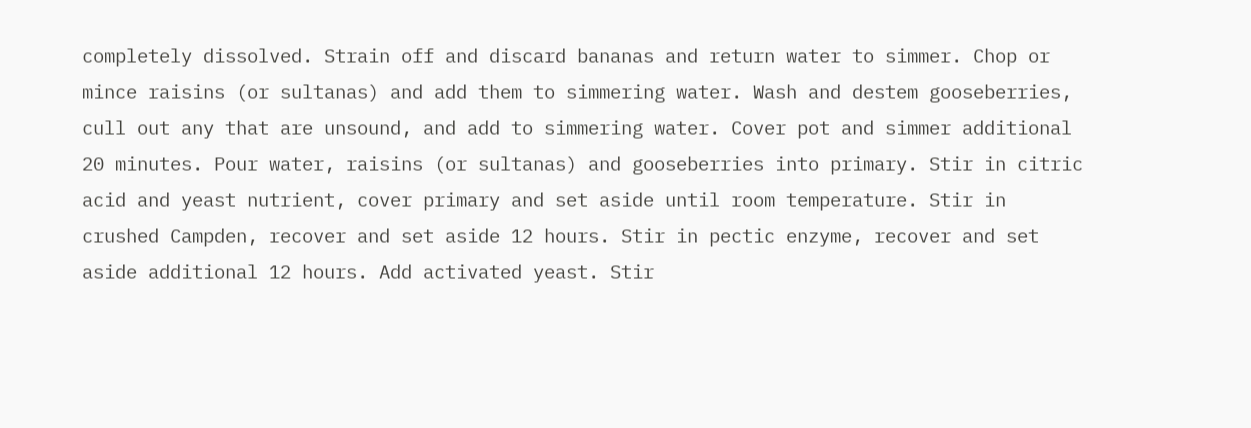completely dissolved. Strain off and discard bananas and return water to simmer. Chop or mince raisins (or sultanas) and add them to simmering water. Wash and destem gooseberries, cull out any that are unsound, and add to simmering water. Cover pot and simmer additional 20 minutes. Pour water, raisins (or sultanas) and gooseberries into primary. Stir in citric acid and yeast nutrient, cover primary and set aside until room temperature. Stir in crushed Campden, recover and set aside 12 hours. Stir in pectic enzyme, recover and set aside additional 12 hours. Add activated yeast. Stir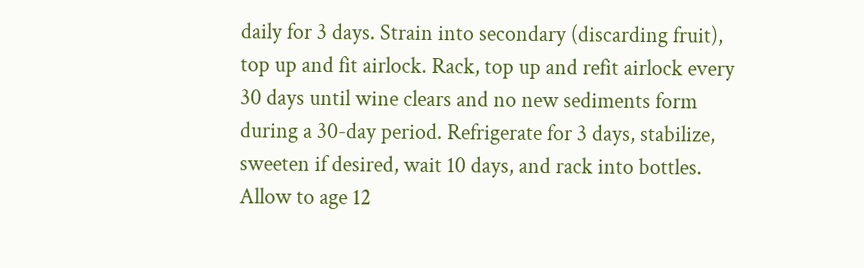daily for 3 days. Strain into secondary (discarding fruit), top up and fit airlock. Rack, top up and refit airlock every 30 days until wine clears and no new sediments form during a 30-day period. Refrigerate for 3 days, stabilize, sweeten if desired, wait 10 days, and rack into bottles. Allow to age 12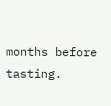months before tasting.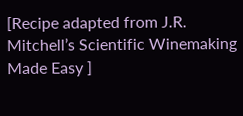[Recipe adapted from J.R. Mitchell’s Scientific Winemaking Made Easy ]